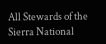All Stewards of the Sierra National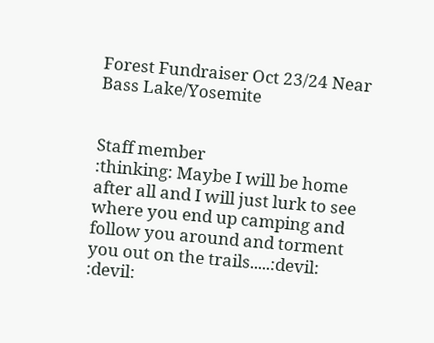Forest Fundraiser Oct 23/24 Near Bass Lake/Yosemite


Staff member
:thinking: Maybe I will be home after all and I will just lurk to see where you end up camping and follow you around and torment you out on the trails.....:devil:
:devil: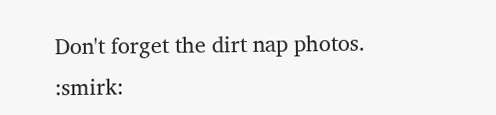Don't forget the dirt nap photos. :smirk: